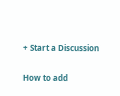+ Start a Discussion

How to add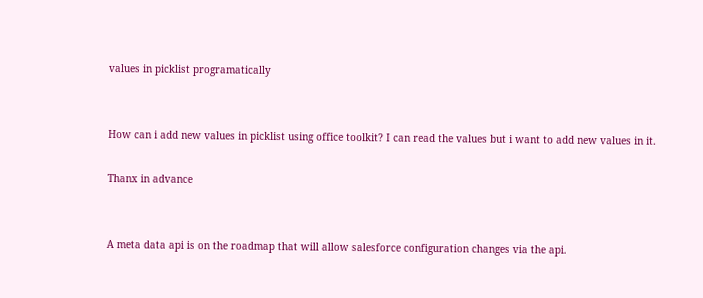values in picklist programatically


How can i add new values in picklist using office toolkit? I can read the values but i want to add new values in it.

Thanx in advance


A meta data api is on the roadmap that will allow salesforce configuration changes via the api.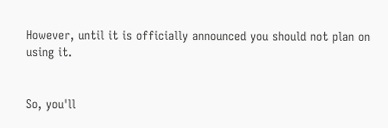However, until it is officially announced you should not plan on using it.


So, you'll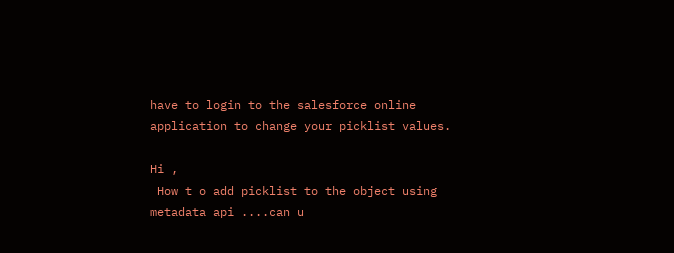have to login to the salesforce online application to change your picklist values.

Hi ,
 How t o add picklist to the object using metadata api ....can u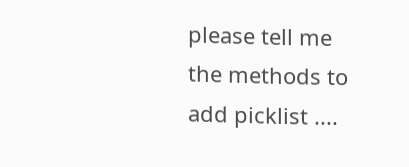please tell me the methods to add picklist ....